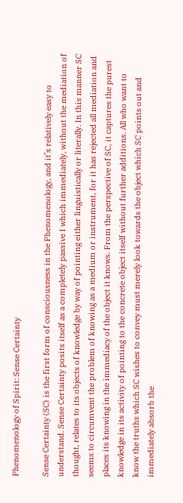Phenomenology of Spirit: Sense Certainty

Sense Certainty (SC) is the first form of consciousness in the Phenomenology, and it’s relatively easy to understand. Sense Certainty posits itself as a completely passive I which immediately, without the mediation of thought, relates to its objects of knowledge by way of pointing either linguistically or literally. In this manner SC seems to circumvent the problem of knowing as a medium or instrument, for it has rejected all mediation and places its knowing in the immediacy of the object it knows. From the perspective of SC, it captures the purest knowledge in its activity of pointing to the concrete object itself without further additions. All who want to know the truths which SC wishes to convey must merely look towards the object which SC points out and immediately absorb the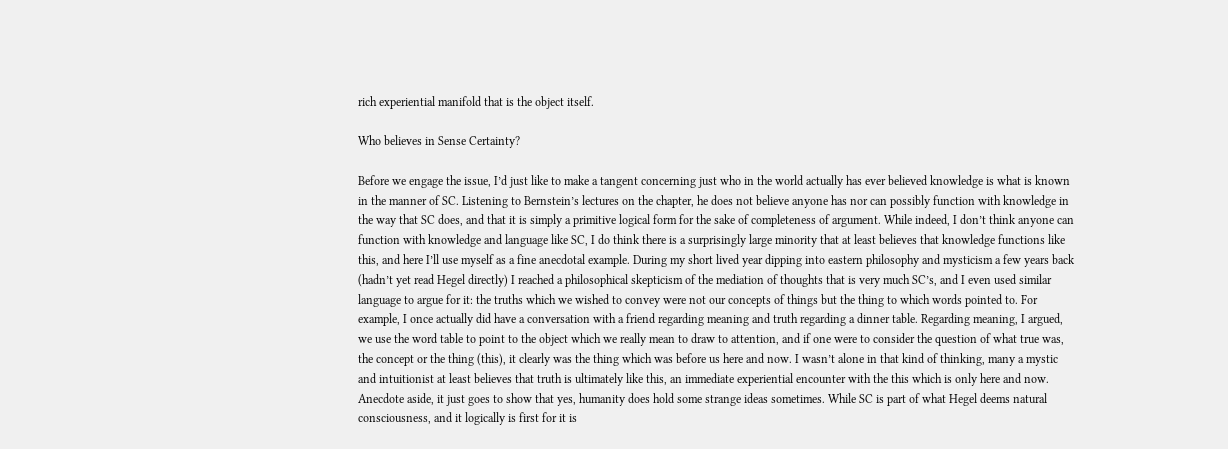rich experiential manifold that is the object itself.

Who believes in Sense Certainty?

Before we engage the issue, I’d just like to make a tangent concerning just who in the world actually has ever believed knowledge is what is known in the manner of SC. Listening to Bernstein’s lectures on the chapter, he does not believe anyone has nor can possibly function with knowledge in the way that SC does, and that it is simply a primitive logical form for the sake of completeness of argument. While indeed, I don’t think anyone can function with knowledge and language like SC, I do think there is a surprisingly large minority that at least believes that knowledge functions like this, and here I’ll use myself as a fine anecdotal example. During my short lived year dipping into eastern philosophy and mysticism a few years back (hadn’t yet read Hegel directly) I reached a philosophical skepticism of the mediation of thoughts that is very much SC’s, and I even used similar language to argue for it: the truths which we wished to convey were not our concepts of things but the thing to which words pointed to. For example, I once actually did have a conversation with a friend regarding meaning and truth regarding a dinner table. Regarding meaning, I argued, we use the word table to point to the object which we really mean to draw to attention, and if one were to consider the question of what true was, the concept or the thing (this), it clearly was the thing which was before us here and now. I wasn’t alone in that kind of thinking, many a mystic and intuitionist at least believes that truth is ultimately like this, an immediate experiential encounter with the this which is only here and now. Anecdote aside, it just goes to show that yes, humanity does hold some strange ideas sometimes. While SC is part of what Hegel deems natural consciousness, and it logically is first for it is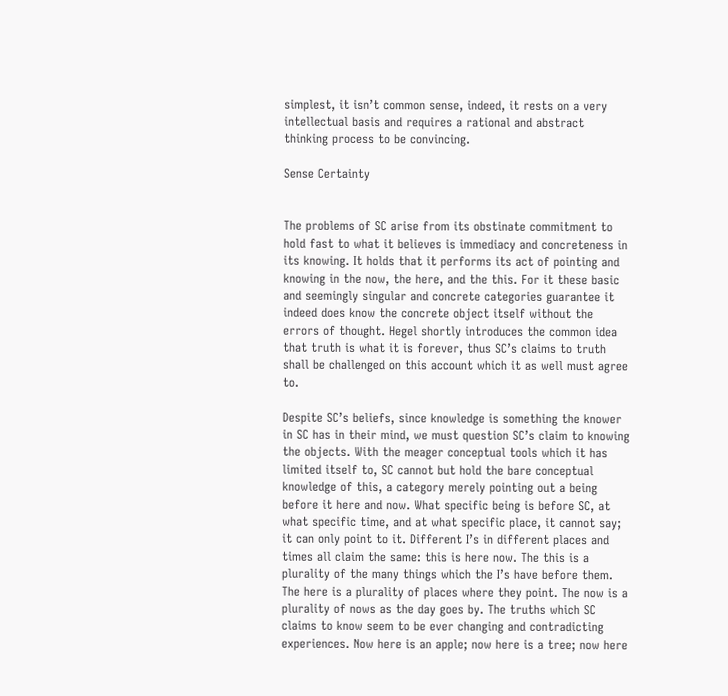simplest, it isn’t common sense, indeed, it rests on a very intellectual basis and requires a rational and abstract thinking process to be convincing.

Sense Certainty


The problems of SC arise from its obstinate commitment to hold fast to what it believes is immediacy and concreteness in its knowing. It holds that it performs its act of pointing and knowing in the now, the here, and the this. For it these basic and seemingly singular and concrete categories guarantee it indeed does know the concrete object itself without the errors of thought. Hegel shortly introduces the common idea that truth is what it is forever, thus SC’s claims to truth shall be challenged on this account which it as well must agree to.

Despite SC’s beliefs, since knowledge is something the knower in SC has in their mind, we must question SC’s claim to knowing the objects. With the meager conceptual tools which it has limited itself to, SC cannot but hold the bare conceptual knowledge of this, a category merely pointing out a being before it here and now. What specific being is before SC, at what specific time, and at what specific place, it cannot say; it can only point to it. Different I’s in different places and times all claim the same: this is here now. The this is a plurality of the many things which the I’s have before them. The here is a plurality of places where they point. The now is a plurality of nows as the day goes by. The truths which SC claims to know seem to be ever changing and contradicting experiences. Now here is an apple; now here is a tree; now here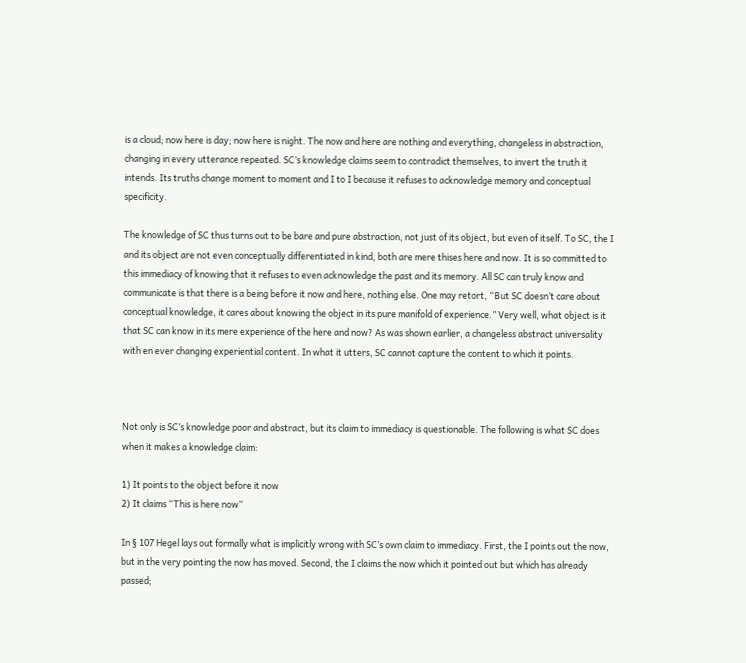is a cloud; now here is day; now here is night. The now and here are nothing and everything, changeless in abstraction, changing in every utterance repeated. SC’s knowledge claims seem to contradict themselves, to invert the truth it intends. Its truths change moment to moment and I to I because it refuses to acknowledge memory and conceptual specificity.

The knowledge of SC thus turns out to be bare and pure abstraction, not just of its object, but even of itself. To SC, the I and its object are not even conceptually differentiated in kind, both are mere thises here and now. It is so committed to this immediacy of knowing that it refuses to even acknowledge the past and its memory. All SC can truly know and communicate is that there is a being before it now and here, nothing else. One may retort, “But SC doesn’t care about conceptual knowledge, it cares about knowing the object in its pure manifold of experience.” Very well, what object is it that SC can know in its mere experience of the here and now? As was shown earlier, a changeless abstract universality with en ever changing experiential content. In what it utters, SC cannot capture the content to which it points.



Not only is SC’s knowledge poor and abstract, but its claim to immediacy is questionable. The following is what SC does when it makes a knowledge claim:

1) It points to the object before it now
2) It claims “This is here now”

In § 107 Hegel lays out formally what is implicitly wrong with SC’s own claim to immediacy. First, the I points out the now, but in the very pointing the now has moved. Second, the I claims the now which it pointed out but which has already passed;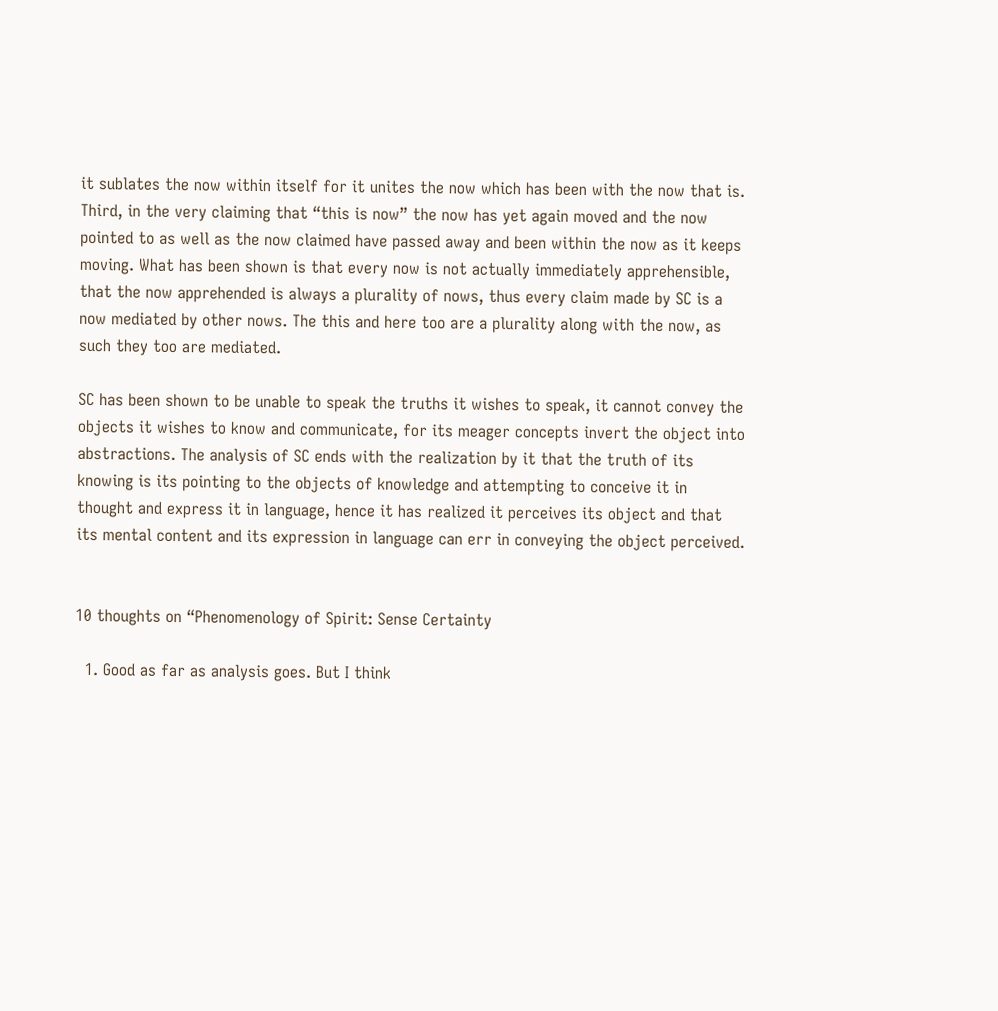it sublates the now within itself for it unites the now which has been with the now that is. Third, in the very claiming that “this is now” the now has yet again moved and the now pointed to as well as the now claimed have passed away and been within the now as it keeps moving. What has been shown is that every now is not actually immediately apprehensible, that the now apprehended is always a plurality of nows, thus every claim made by SC is a now mediated by other nows. The this and here too are a plurality along with the now, as such they too are mediated.

SC has been shown to be unable to speak the truths it wishes to speak, it cannot convey the objects it wishes to know and communicate, for its meager concepts invert the object into abstractions. The analysis of SC ends with the realization by it that the truth of its knowing is its pointing to the objects of knowledge and attempting to conceive it in thought and express it in language, hence it has realized it perceives its object and that its mental content and its expression in language can err in conveying the object perceived.


10 thoughts on “Phenomenology of Spirit: Sense Certainty

  1. Good as far as analysis goes. But I think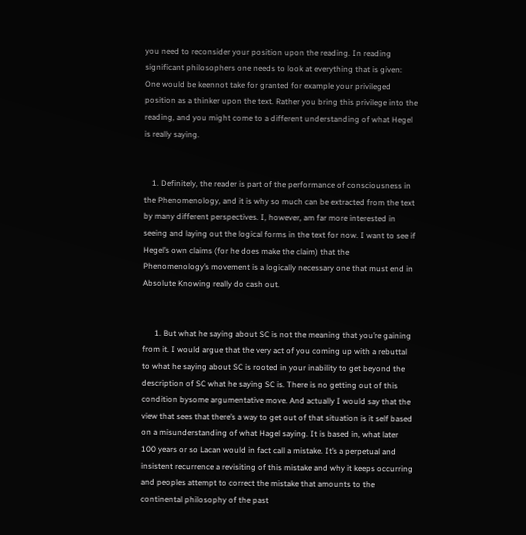you need to reconsider your position upon the reading. In reading significant philosophers one needs to look at everything that is given: One would be keennot take for granted for example your privileged position as a thinker upon the text. Rather you bring this privilege into the reading, and you might come to a different understanding of what Hegel is really saying.


    1. Definitely, the reader is part of the performance of consciousness in the Phenomenology, and it is why so much can be extracted from the text by many different perspectives. I, however, am far more interested in seeing and laying out the logical forms in the text for now. I want to see if Hegel’s own claims (for he does make the claim) that the Phenomenology’s movement is a logically necessary one that must end in Absolute Knowing really do cash out.


      1. But what he saying about SC is not the meaning that you’re gaining from it. I would argue that the very act of you coming up with a rebuttal to what he saying about SC is rooted in your inability to get beyond the description of SC what he saying SC is. There is no getting out of this condition bysome argumentative move. And actually I would say that the view that sees that there’s a way to get out of that situation is it self based on a misunderstanding of what Hagel saying. It is based in, what later 100 years or so Lacan would in fact call a mistake. It’s a perpetual and insistent recurrence a revisiting of this mistake and why it keeps occurring and peoples attempt to correct the mistake that amounts to the continental philosophy of the past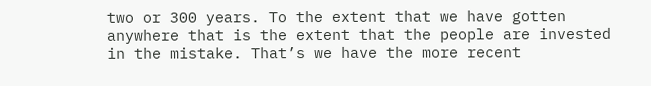two or 300 years. To the extent that we have gotten anywhere that is the extent that the people are invested in the mistake. That’s we have the more recent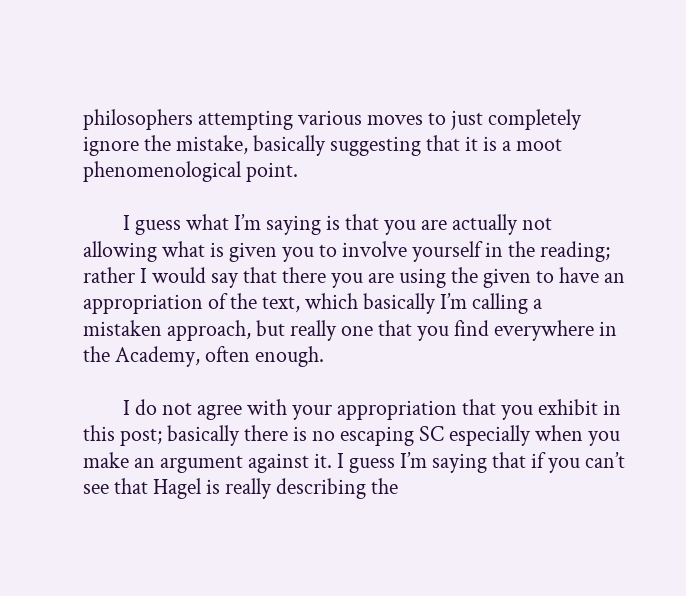philosophers attempting various moves to just completely ignore the mistake, basically suggesting that it is a moot phenomenological point.

        I guess what I’m saying is that you are actually not allowing what is given you to involve yourself in the reading; rather I would say that there you are using the given to have an appropriation of the text, which basically I’m calling a mistaken approach, but really one that you find everywhere in the Academy, often enough.

        I do not agree with your appropriation that you exhibit in this post; basically there is no escaping SC especially when you make an argument against it. I guess I’m saying that if you can’t see that Hagel is really describing the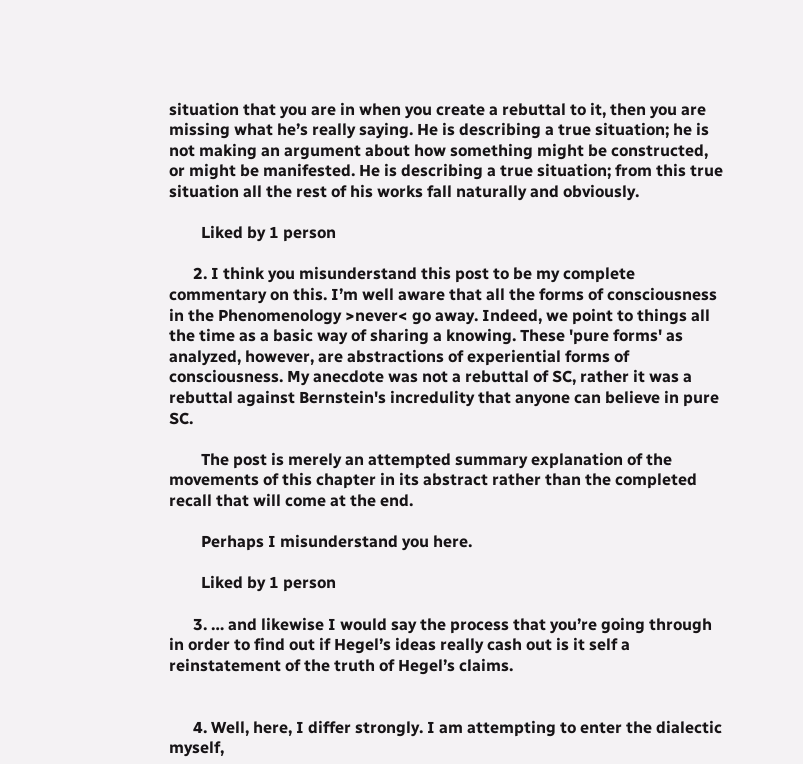situation that you are in when you create a rebuttal to it, then you are missing what he’s really saying. He is describing a true situation; he is not making an argument about how something might be constructed, or might be manifested. He is describing a true situation; from this true situation all the rest of his works fall naturally and obviously.

        Liked by 1 person

      2. I think you misunderstand this post to be my complete commentary on this. I’m well aware that all the forms of consciousness in the Phenomenology >never< go away. Indeed, we point to things all the time as a basic way of sharing a knowing. These 'pure forms' as analyzed, however, are abstractions of experiential forms of consciousness. My anecdote was not a rebuttal of SC, rather it was a rebuttal against Bernstein's incredulity that anyone can believe in pure SC.

        The post is merely an attempted summary explanation of the movements of this chapter in its abstract rather than the completed recall that will come at the end.

        Perhaps I misunderstand you here.

        Liked by 1 person

      3. … and likewise I would say the process that you’re going through in order to find out if Hegel’s ideas really cash out is it self a reinstatement of the truth of Hegel’s claims.


      4. Well, here, I differ strongly. I am attempting to enter the dialectic myself,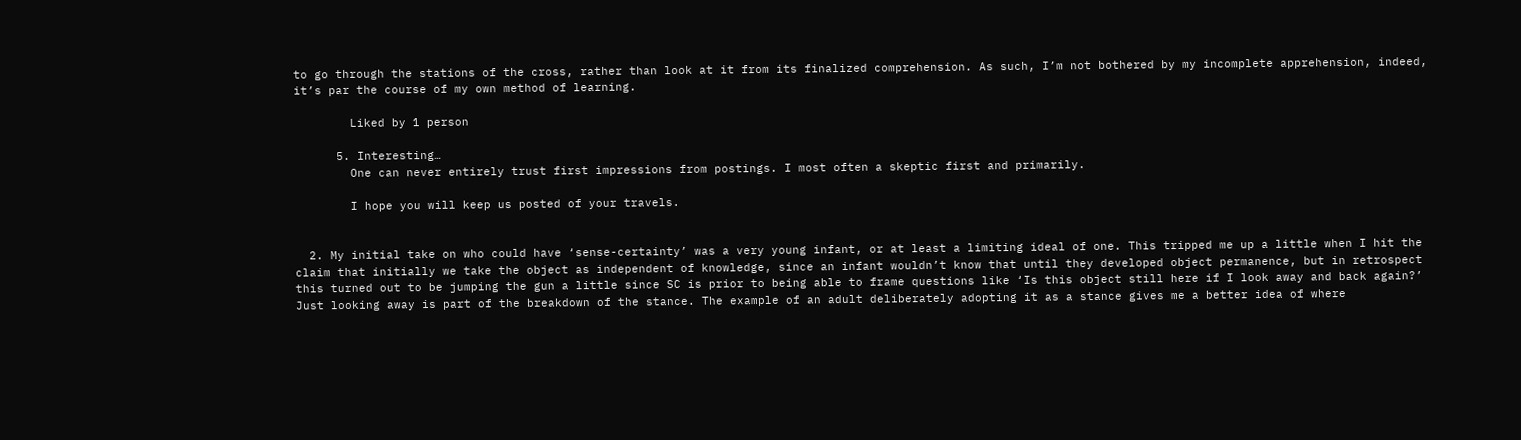to go through the stations of the cross, rather than look at it from its finalized comprehension. As such, I’m not bothered by my incomplete apprehension, indeed, it’s par the course of my own method of learning.

        Liked by 1 person

      5. Interesting…
        One can never entirely trust first impressions from postings. I most often a skeptic first and primarily.

        I hope you will keep us posted of your travels.


  2. My initial take on who could have ‘sense-certainty’ was a very young infant, or at least a limiting ideal of one. This tripped me up a little when I hit the claim that initially we take the object as independent of knowledge, since an infant wouldn’t know that until they developed object permanence, but in retrospect this turned out to be jumping the gun a little since SC is prior to being able to frame questions like ‘Is this object still here if I look away and back again?’ Just looking away is part of the breakdown of the stance. The example of an adult deliberately adopting it as a stance gives me a better idea of where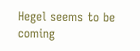Hegel seems to be coming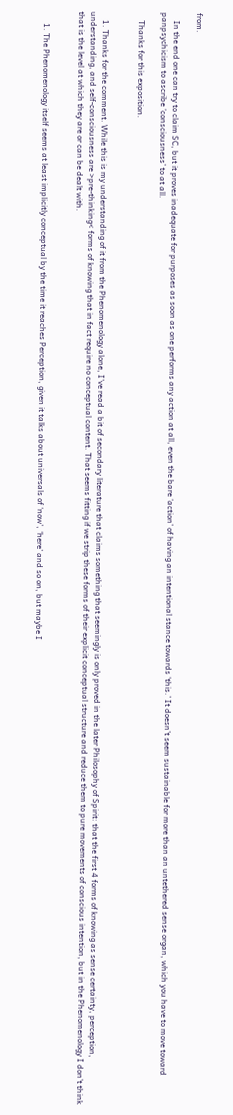from.

    In the end one can try to claim SC, but it proves inadequate for purposes as soon as one performs any action at all, even the bare ‘action’ of having an intentional stance towards ‘this.’ It doesn’t seem sustainable for more than an untethered sense organ, which you have to move toward panpsychicism to ascribe ‘consciousness’ to at all.

    Thanks for this exposition.


    1. Thanks for the comment. While this is my understanding of it from the Phenomenology alone, I’ve read a bit of secondary literature that claims something that seemingly is only proved in the later Philosophy of Spirit: that the first 4 forms of knowing as sense certainty, perception, understanding, and self-consciousness are >pre-thinking< forms of knowing that in fact require no conceptual content. That seems fitting if we strip these forms of their explicit conceptual structure and reduce them to pure movements of conscious intention, but in the Phenomenology I don't think that is the level at which they are or can be dealt with.


      1. The Phenomenology itself seems at least implicitly conceptual by the time it reaches Perception, given it talks about universals of ‘now’, ‘here’ and so on, but maybe I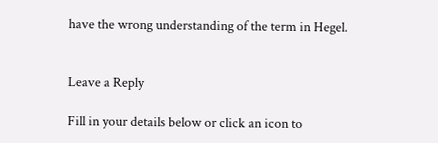have the wrong understanding of the term in Hegel.


Leave a Reply

Fill in your details below or click an icon to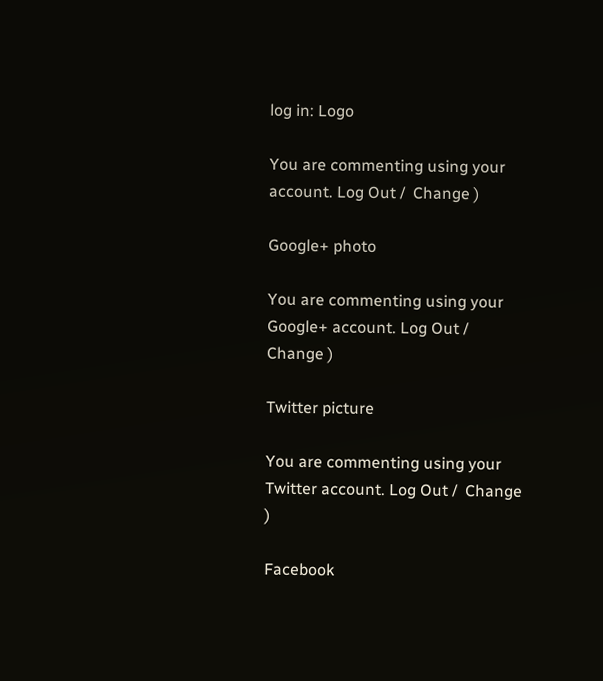log in: Logo

You are commenting using your account. Log Out /  Change )

Google+ photo

You are commenting using your Google+ account. Log Out /  Change )

Twitter picture

You are commenting using your Twitter account. Log Out /  Change )

Facebook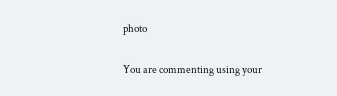photo

You are commenting using your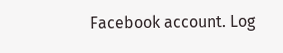Facebook account. Log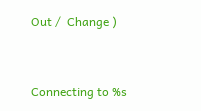Out /  Change )


Connecting to %s